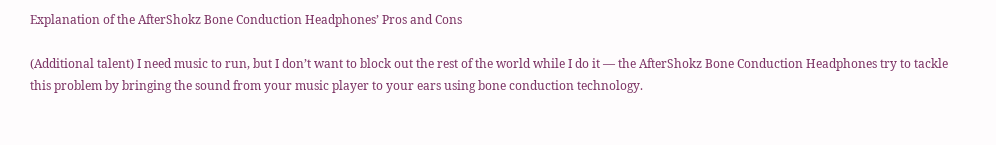Explanation of the AfterShokz Bone Conduction Headphones’ Pros and Cons

(Additional talent) I need music to run, but I don’t want to block out the rest of the world while I do it — the AfterShokz Bone Conduction Headphones try to tackle this problem by bringing the sound from your music player to your ears using bone conduction technology.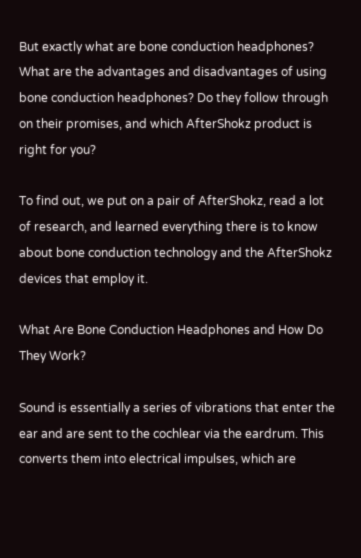But exactly what are bone conduction headphones? What are the advantages and disadvantages of using bone conduction headphones? Do they follow through on their promises, and which AfterShokz product is right for you?

To find out, we put on a pair of AfterShokz, read a lot of research, and learned everything there is to know about bone conduction technology and the AfterShokz devices that employ it.

What Are Bone Conduction Headphones and How Do They Work?

Sound is essentially a series of vibrations that enter the ear and are sent to the cochlear via the eardrum. This converts them into electrical impulses, which are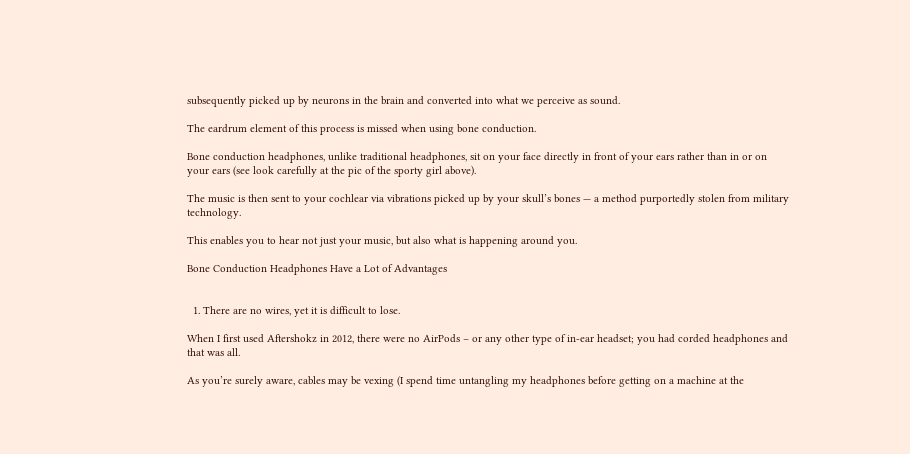subsequently picked up by neurons in the brain and converted into what we perceive as sound.

The eardrum element of this process is missed when using bone conduction.

Bone conduction headphones, unlike traditional headphones, sit on your face directly in front of your ears rather than in or on your ears (see look carefully at the pic of the sporty girl above).

The music is then sent to your cochlear via vibrations picked up by your skull’s bones — a method purportedly stolen from military technology.

This enables you to hear not just your music, but also what is happening around you.

Bone Conduction Headphones Have a Lot of Advantages


  1. There are no wires, yet it is difficult to lose.

When I first used Aftershokz in 2012, there were no AirPods – or any other type of in-ear headset; you had corded headphones and that was all.

As you’re surely aware, cables may be vexing (I spend time untangling my headphones before getting on a machine at the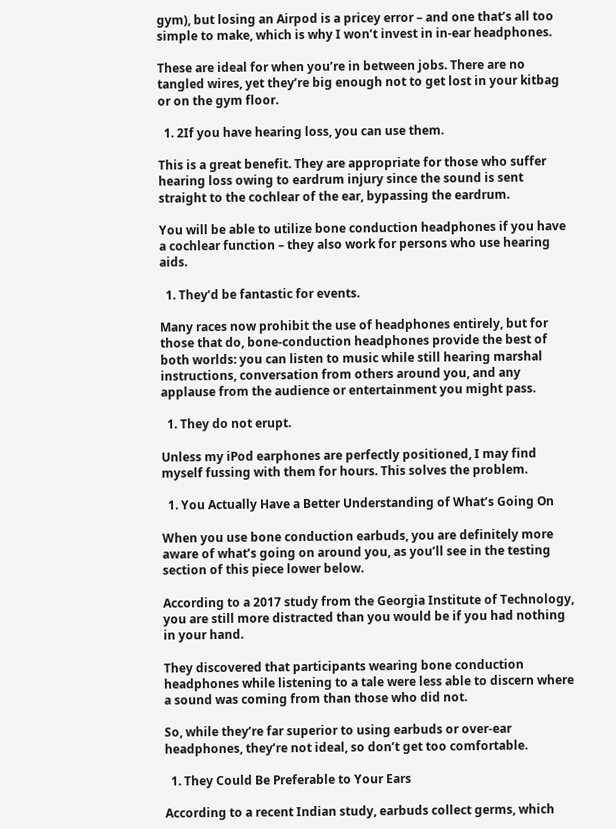gym), but losing an Airpod is a pricey error – and one that’s all too simple to make, which is why I won’t invest in in-ear headphones.

These are ideal for when you’re in between jobs. There are no tangled wires, yet they’re big enough not to get lost in your kitbag or on the gym floor.

  1. 2If you have hearing loss, you can use them.

This is a great benefit. They are appropriate for those who suffer hearing loss owing to eardrum injury since the sound is sent straight to the cochlear of the ear, bypassing the eardrum.

You will be able to utilize bone conduction headphones if you have a cochlear function – they also work for persons who use hearing aids.

  1. They’d be fantastic for events.

Many races now prohibit the use of headphones entirely, but for those that do, bone-conduction headphones provide the best of both worlds: you can listen to music while still hearing marshal instructions, conversation from others around you, and any applause from the audience or entertainment you might pass.

  1. They do not erupt.

Unless my iPod earphones are perfectly positioned, I may find myself fussing with them for hours. This solves the problem.

  1. You Actually Have a Better Understanding of What’s Going On

When you use bone conduction earbuds, you are definitely more aware of what’s going on around you, as you’ll see in the testing section of this piece lower below.

According to a 2017 study from the Georgia Institute of Technology, you are still more distracted than you would be if you had nothing in your hand.

They discovered that participants wearing bone conduction headphones while listening to a tale were less able to discern where a sound was coming from than those who did not.

So, while they’re far superior to using earbuds or over-ear headphones, they’re not ideal, so don’t get too comfortable.

  1. They Could Be Preferable to Your Ears

According to a recent Indian study, earbuds collect germs, which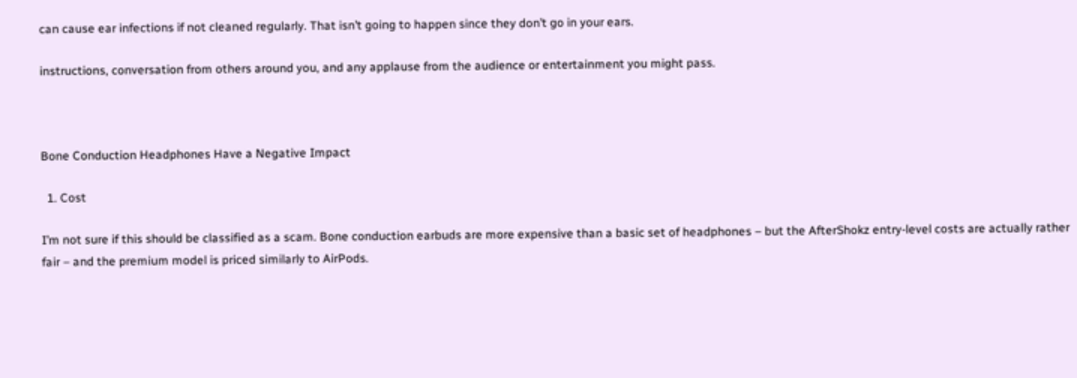can cause ear infections if not cleaned regularly. That isn’t going to happen since they don’t go in your ears.

instructions, conversation from others around you, and any applause from the audience or entertainment you might pass.



Bone Conduction Headphones Have a Negative Impact

  1. Cost

I’m not sure if this should be classified as a scam. Bone conduction earbuds are more expensive than a basic set of headphones – but the AfterShokz entry-level costs are actually rather fair – and the premium model is priced similarly to AirPods.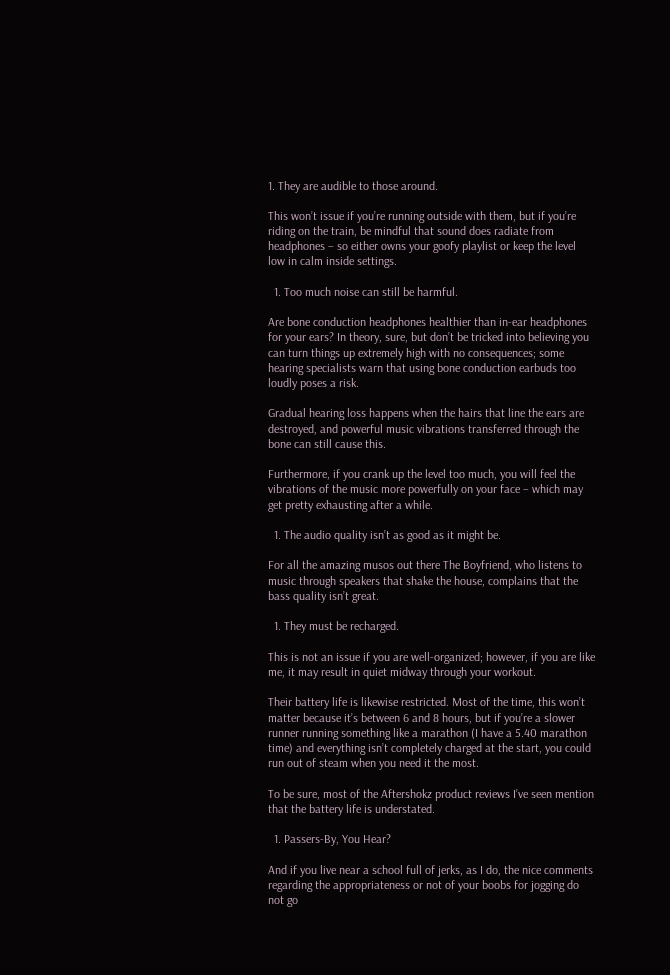1. They are audible to those around.

This won’t issue if you’re running outside with them, but if you’re riding on the train, be mindful that sound does radiate from headphones – so either owns your goofy playlist or keep the level low in calm inside settings.

  1. Too much noise can still be harmful.

Are bone conduction headphones healthier than in-ear headphones for your ears? In theory, sure, but don’t be tricked into believing you can turn things up extremely high with no consequences; some hearing specialists warn that using bone conduction earbuds too loudly poses a risk.

Gradual hearing loss happens when the hairs that line the ears are destroyed, and powerful music vibrations transferred through the bone can still cause this.

Furthermore, if you crank up the level too much, you will feel the vibrations of the music more powerfully on your face – which may get pretty exhausting after a while.

  1. The audio quality isn’t as good as it might be.

For all the amazing musos out there The Boyfriend, who listens to music through speakers that shake the house, complains that the bass quality isn’t great.

  1. They must be recharged.

This is not an issue if you are well-organized; however, if you are like me, it may result in quiet midway through your workout.

Their battery life is likewise restricted. Most of the time, this won’t matter because it’s between 6 and 8 hours, but if you’re a slower runner running something like a marathon (I have a 5.40 marathon time) and everything isn’t completely charged at the start, you could run out of steam when you need it the most.

To be sure, most of the Aftershokz product reviews I’ve seen mention that the battery life is understated.

  1. Passers-By, You Hear?

And if you live near a school full of jerks, as I do, the nice comments regarding the appropriateness or not of your boobs for jogging do not go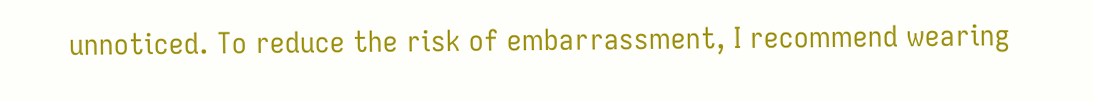unnoticed. To reduce the risk of embarrassment, I recommend wearing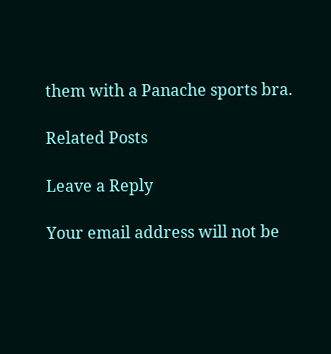them with a Panache sports bra.

Related Posts

Leave a Reply

Your email address will not be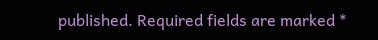published. Required fields are marked *